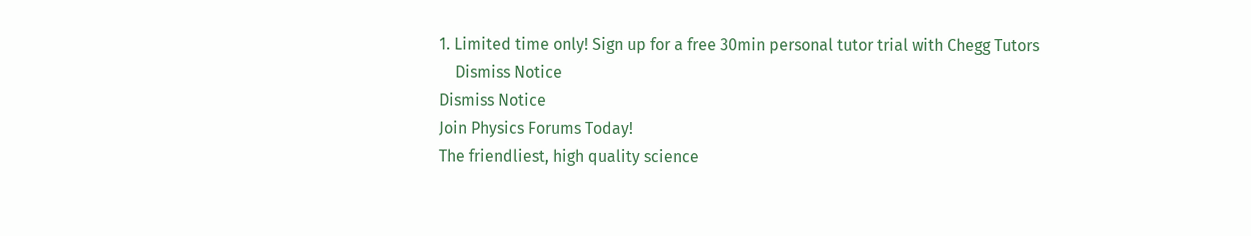1. Limited time only! Sign up for a free 30min personal tutor trial with Chegg Tutors
    Dismiss Notice
Dismiss Notice
Join Physics Forums Today!
The friendliest, high quality science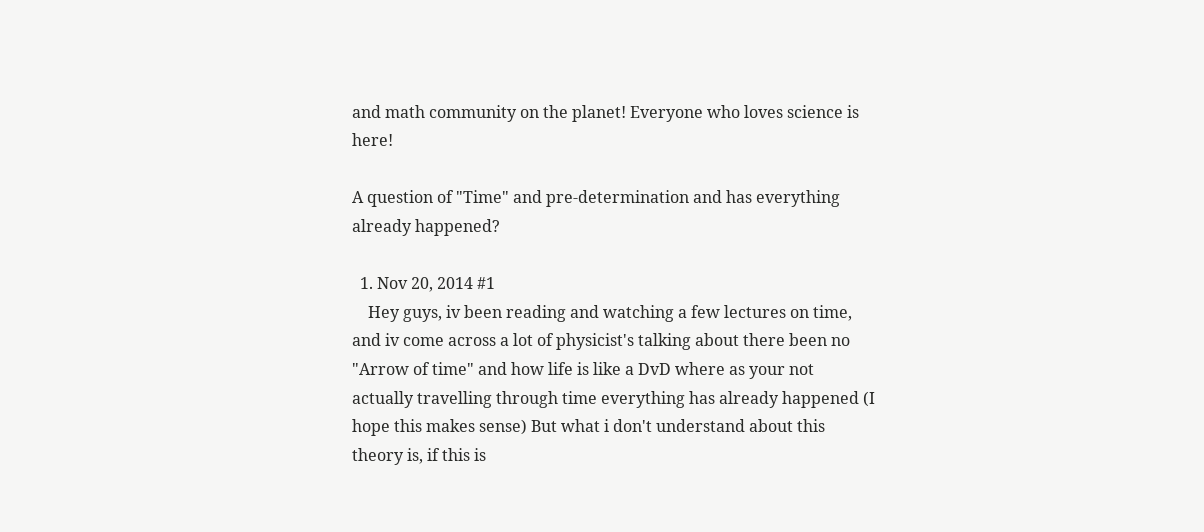and math community on the planet! Everyone who loves science is here!

A question of "Time" and pre-determination and has everything already happened?

  1. Nov 20, 2014 #1
    Hey guys, iv been reading and watching a few lectures on time, and iv come across a lot of physicist's talking about there been no "Arrow of time" and how life is like a DvD where as your not actually travelling through time everything has already happened (I hope this makes sense) But what i don't understand about this theory is, if this is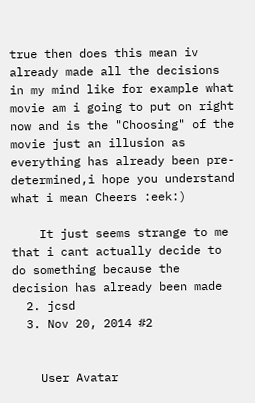true then does this mean iv already made all the decisions in my mind like for example what movie am i going to put on right now and is the "Choosing" of the movie just an illusion as everything has already been pre-determined,i hope you understand what i mean Cheers :eek:)

    It just seems strange to me that i cant actually decide to do something because the decision has already been made
  2. jcsd
  3. Nov 20, 2014 #2


    User Avatar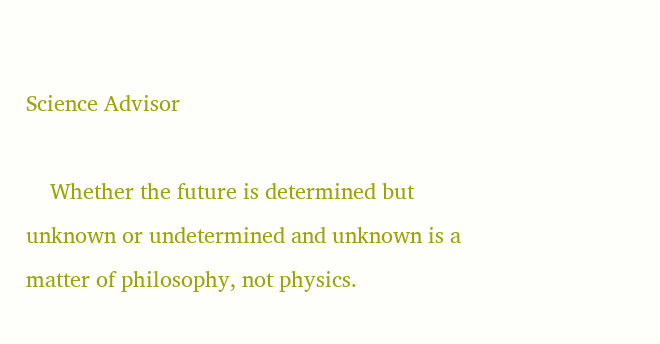Science Advisor

    Whether the future is determined but unknown or undetermined and unknown is a matter of philosophy, not physics.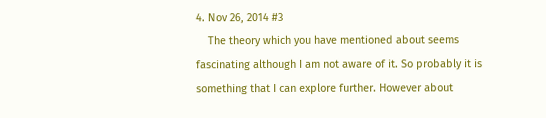4. Nov 26, 2014 #3
    The theory which you have mentioned about seems fascinating although I am not aware of it. So probably it is something that I can explore further. However about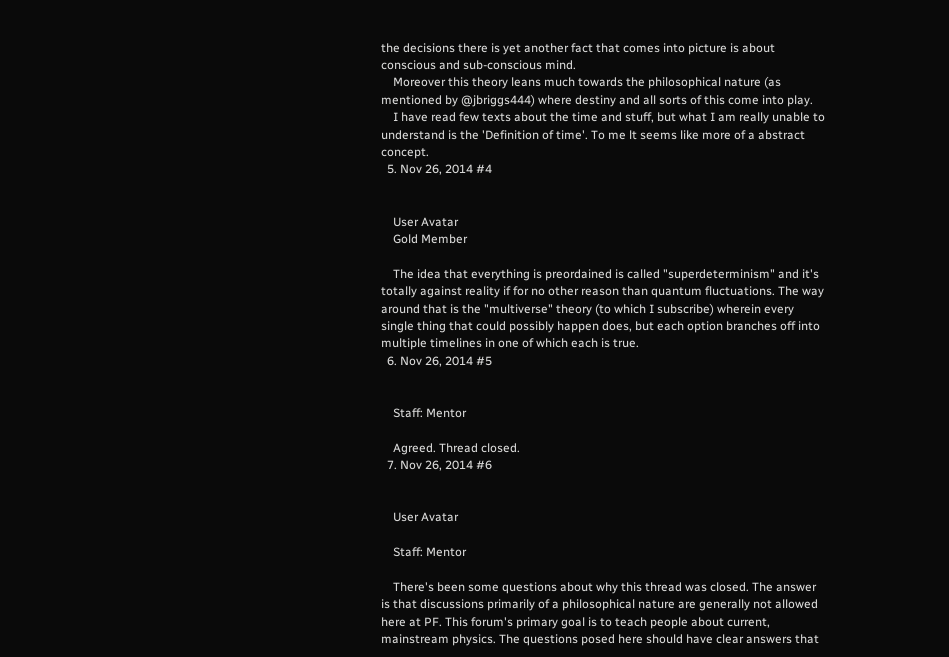the decisions there is yet another fact that comes into picture is about conscious and sub-conscious mind.
    Moreover this theory leans much towards the philosophical nature (as mentioned by @jbriggs444) where destiny and all sorts of this come into play.
    I have read few texts about the time and stuff, but what I am really unable to understand is the 'Definition of time'. To me lt seems like more of a abstract concept.
  5. Nov 26, 2014 #4


    User Avatar
    Gold Member

    The idea that everything is preordained is called "superdeterminism" and it's totally against reality if for no other reason than quantum fluctuations. The way around that is the "multiverse" theory (to which I subscribe) wherein every single thing that could possibly happen does, but each option branches off into multiple timelines in one of which each is true.
  6. Nov 26, 2014 #5


    Staff: Mentor

    Agreed. Thread closed.
  7. Nov 26, 2014 #6


    User Avatar

    Staff: Mentor

    There's been some questions about why this thread was closed. The answer is that discussions primarily of a philosophical nature are generally not allowed here at PF. This forum's primary goal is to teach people about current, mainstream physics. The questions posed here should have clear answers that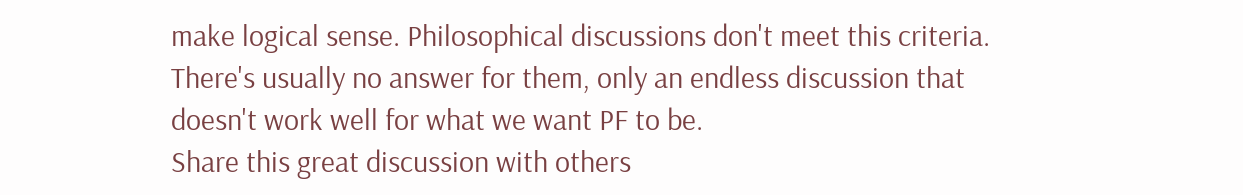make logical sense. Philosophical discussions don't meet this criteria. There's usually no answer for them, only an endless discussion that doesn't work well for what we want PF to be.
Share this great discussion with others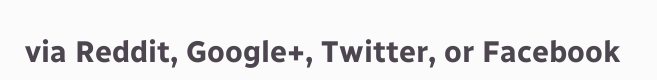via Reddit, Google+, Twitter, or Facebook